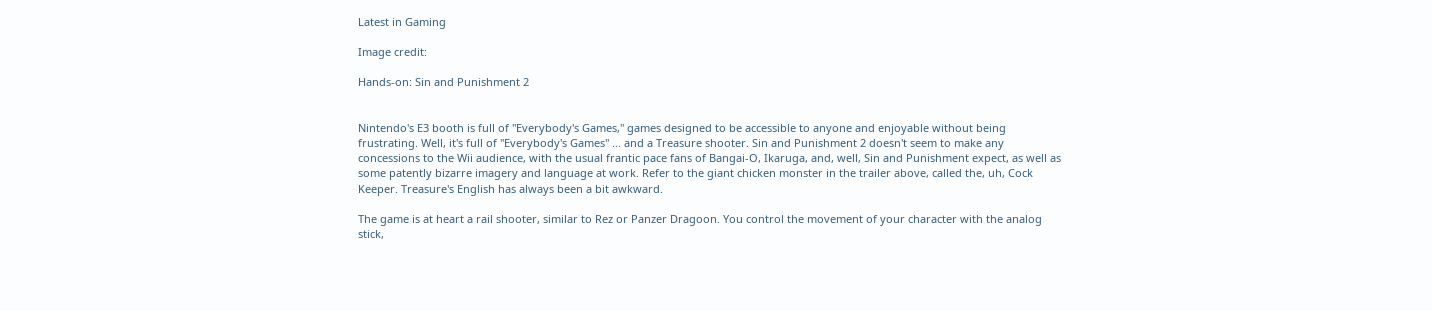Latest in Gaming

Image credit:

Hands-on: Sin and Punishment 2


Nintendo's E3 booth is full of "Everybody's Games," games designed to be accessible to anyone and enjoyable without being frustrating. Well, it's full of "Everybody's Games" ... and a Treasure shooter. Sin and Punishment 2 doesn't seem to make any concessions to the Wii audience, with the usual frantic pace fans of Bangai-O, Ikaruga, and, well, Sin and Punishment expect, as well as some patently bizarre imagery and language at work. Refer to the giant chicken monster in the trailer above, called the, uh, Cock Keeper. Treasure's English has always been a bit awkward.

The game is at heart a rail shooter, similar to Rez or Panzer Dragoon. You control the movement of your character with the analog stick,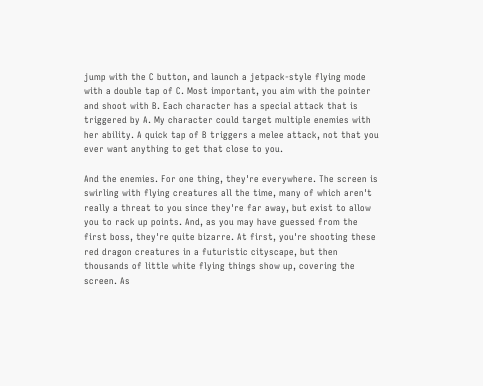jump with the C button, and launch a jetpack-style flying mode with a double tap of C. Most important, you aim with the pointer and shoot with B. Each character has a special attack that is triggered by A. My character could target multiple enemies with her ability. A quick tap of B triggers a melee attack, not that you ever want anything to get that close to you.

And the enemies. For one thing, they're everywhere. The screen is swirling with flying creatures all the time, many of which aren't really a threat to you since they're far away, but exist to allow you to rack up points. And, as you may have guessed from the first boss, they're quite bizarre. At first, you're shooting these red dragon creatures in a futuristic cityscape, but then thousands of little white flying things show up, covering the screen. As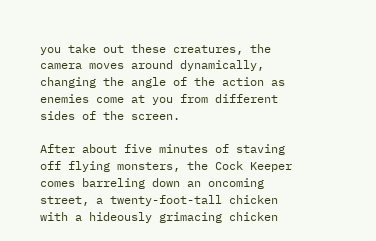you take out these creatures, the camera moves around dynamically, changing the angle of the action as enemies come at you from different sides of the screen.

After about five minutes of staving off flying monsters, the Cock Keeper comes barreling down an oncoming street, a twenty-foot-tall chicken with a hideously grimacing chicken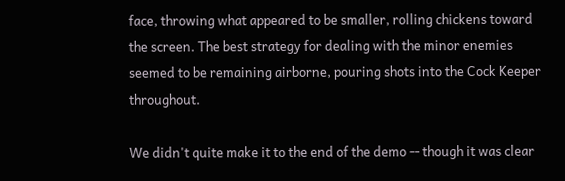face, throwing what appeared to be smaller, rolling chickens toward the screen. The best strategy for dealing with the minor enemies seemed to be remaining airborne, pouring shots into the Cock Keeper throughout.

We didn't quite make it to the end of the demo -- though it was clear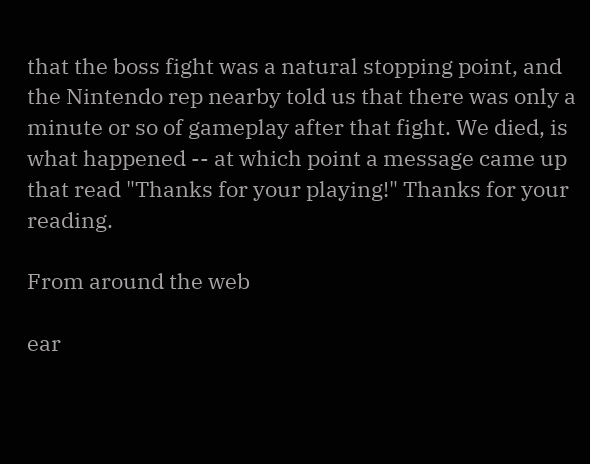that the boss fight was a natural stopping point, and the Nintendo rep nearby told us that there was only a minute or so of gameplay after that fight. We died, is what happened -- at which point a message came up that read "Thanks for your playing!" Thanks for your reading.

From around the web

ear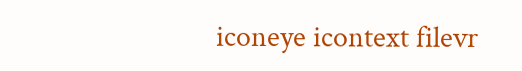iconeye icontext filevr